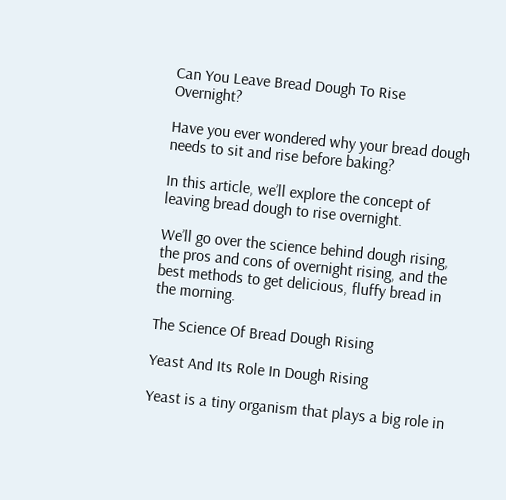Can You Leave Bread Dough To Rise Overnight?

Have you ever wondered why your bread dough needs to sit and rise before baking?

In this article, we’ll explore the concept of leaving bread dough to rise overnight.

We’ll go over the science behind dough rising, the pros and cons of overnight rising, and the best methods to get delicious, fluffy bread in the morning.

The Science Of Bread Dough Rising

Yeast And Its Role In Dough Rising

Yeast is a tiny organism that plays a big role in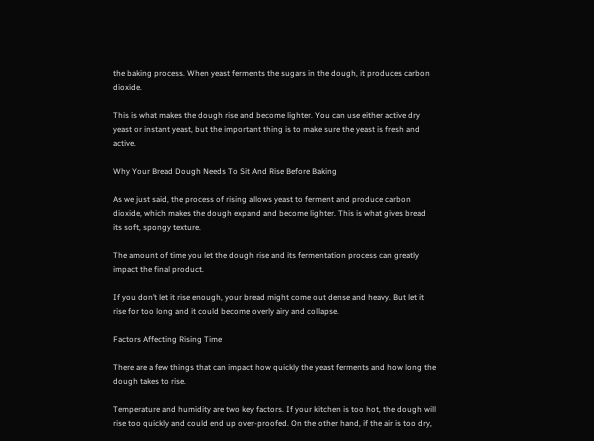the baking process. When yeast ferments the sugars in the dough, it produces carbon dioxide.

This is what makes the dough rise and become lighter. You can use either active dry yeast or instant yeast, but the important thing is to make sure the yeast is fresh and active.

Why Your Bread Dough Needs To Sit And Rise Before Baking

As we just said, the process of rising allows yeast to ferment and produce carbon dioxide, which makes the dough expand and become lighter. This is what gives bread its soft, spongy texture.

The amount of time you let the dough rise and its fermentation process can greatly impact the final product.

If you don’t let it rise enough, your bread might come out dense and heavy. But let it rise for too long and it could become overly airy and collapse.

Factors Affecting Rising Time

There are a few things that can impact how quickly the yeast ferments and how long the dough takes to rise.

Temperature and humidity are two key factors. If your kitchen is too hot, the dough will rise too quickly and could end up over-proofed. On the other hand, if the air is too dry,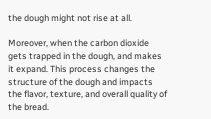the dough might not rise at all.

Moreover, when the carbon dioxide gets trapped in the dough, and makes it expand. This process changes the structure of the dough and impacts the flavor, texture, and overall quality of the bread.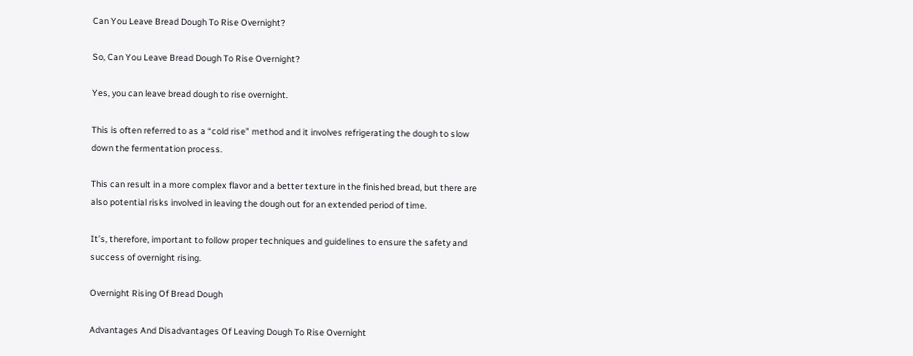Can You Leave Bread Dough To Rise Overnight?

So, Can You Leave Bread Dough To Rise Overnight?

Yes, you can leave bread dough to rise overnight.

This is often referred to as a “cold rise” method and it involves refrigerating the dough to slow down the fermentation process.

This can result in a more complex flavor and a better texture in the finished bread, but there are also potential risks involved in leaving the dough out for an extended period of time.

It’s, therefore, important to follow proper techniques and guidelines to ensure the safety and success of overnight rising.

Overnight Rising Of Bread Dough

Advantages And Disadvantages Of Leaving Dough To Rise Overnight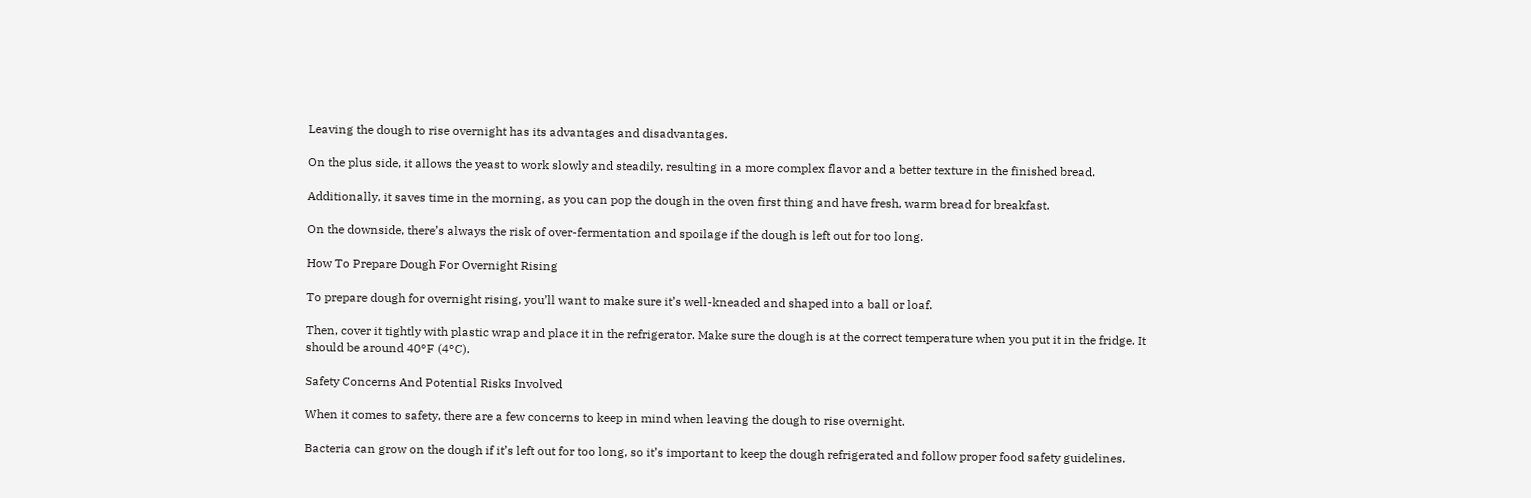Leaving the dough to rise overnight has its advantages and disadvantages.

On the plus side, it allows the yeast to work slowly and steadily, resulting in a more complex flavor and a better texture in the finished bread.

Additionally, it saves time in the morning, as you can pop the dough in the oven first thing and have fresh, warm bread for breakfast.

On the downside, there’s always the risk of over-fermentation and spoilage if the dough is left out for too long.

How To Prepare Dough For Overnight Rising

To prepare dough for overnight rising, you’ll want to make sure it’s well-kneaded and shaped into a ball or loaf.

Then, cover it tightly with plastic wrap and place it in the refrigerator. Make sure the dough is at the correct temperature when you put it in the fridge. It should be around 40°F (4°C).

Safety Concerns And Potential Risks Involved

When it comes to safety, there are a few concerns to keep in mind when leaving the dough to rise overnight.

Bacteria can grow on the dough if it’s left out for too long, so it’s important to keep the dough refrigerated and follow proper food safety guidelines.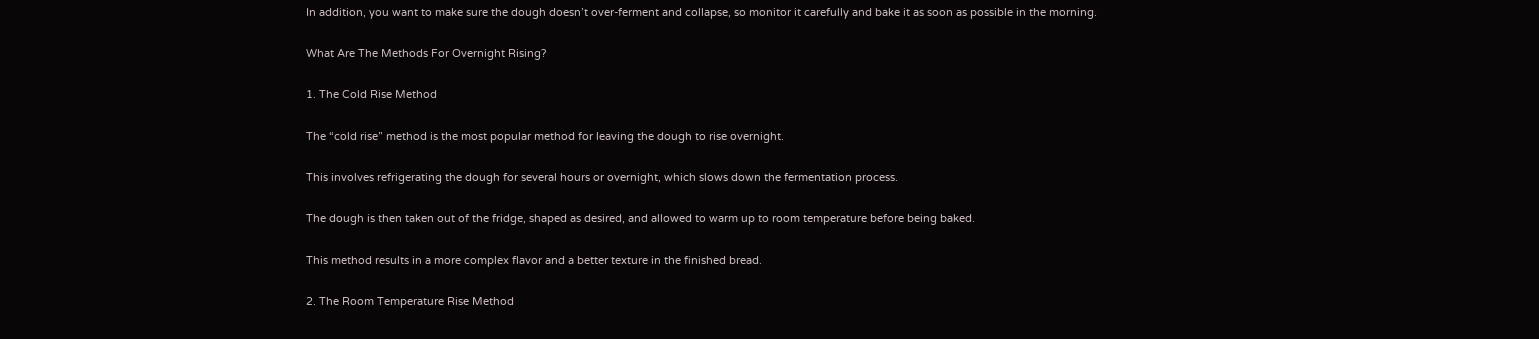In addition, you want to make sure the dough doesn’t over-ferment and collapse, so monitor it carefully and bake it as soon as possible in the morning.

What Are The Methods For Overnight Rising?

1. The Cold Rise Method

The “cold rise” method is the most popular method for leaving the dough to rise overnight.

This involves refrigerating the dough for several hours or overnight, which slows down the fermentation process.

The dough is then taken out of the fridge, shaped as desired, and allowed to warm up to room temperature before being baked.

This method results in a more complex flavor and a better texture in the finished bread.

2. The Room Temperature Rise Method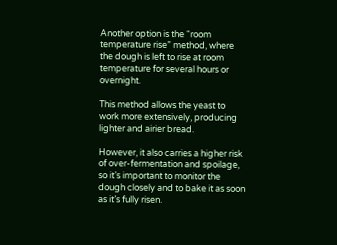Another option is the “room temperature rise” method, where the dough is left to rise at room temperature for several hours or overnight.

This method allows the yeast to work more extensively, producing lighter and airier bread.

However, it also carries a higher risk of over-fermentation and spoilage, so it’s important to monitor the dough closely and to bake it as soon as it’s fully risen.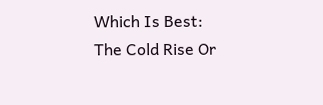Which Is Best: The Cold Rise Or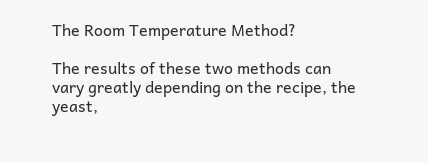The Room Temperature Method?

The results of these two methods can vary greatly depending on the recipe, the yeast,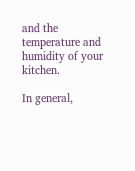and the temperature and humidity of your kitchen.

In general,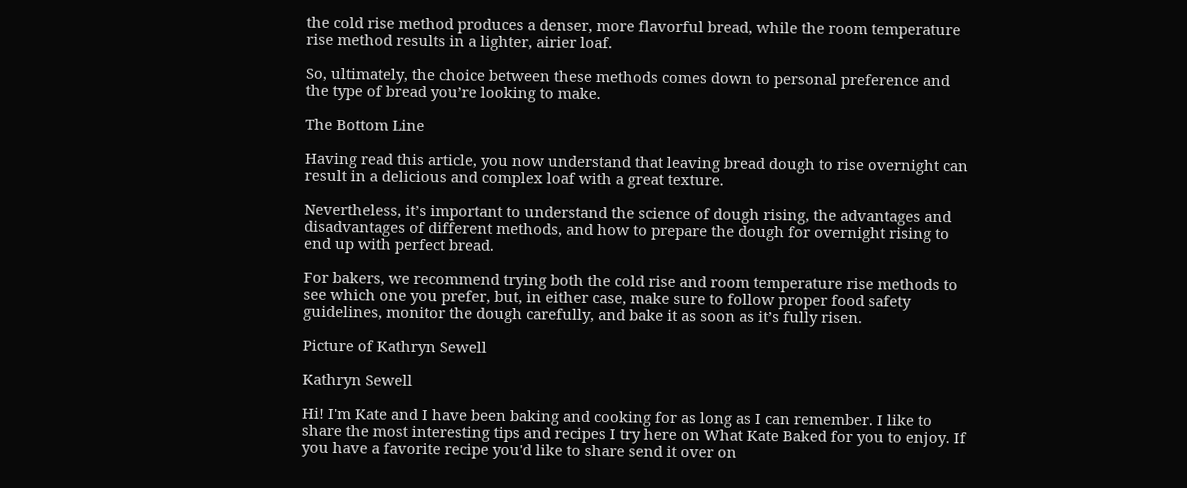the cold rise method produces a denser, more flavorful bread, while the room temperature rise method results in a lighter, airier loaf.

So, ultimately, the choice between these methods comes down to personal preference and the type of bread you’re looking to make.

The Bottom Line

Having read this article, you now understand that leaving bread dough to rise overnight can result in a delicious and complex loaf with a great texture.

Nevertheless, it’s important to understand the science of dough rising, the advantages and disadvantages of different methods, and how to prepare the dough for overnight rising to end up with perfect bread.

For bakers, we recommend trying both the cold rise and room temperature rise methods to see which one you prefer, but, in either case, make sure to follow proper food safety guidelines, monitor the dough carefully, and bake it as soon as it’s fully risen.

Picture of Kathryn Sewell

Kathryn Sewell

Hi! I'm Kate and I have been baking and cooking for as long as I can remember. I like to share the most interesting tips and recipes I try here on What Kate Baked for you to enjoy. If you have a favorite recipe you'd like to share send it over on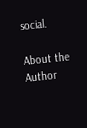social.

About the Author